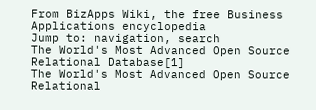From BizApps Wiki, the free Business Applications encyclopedia
Jump to: navigation, search
The World's Most Advanced Open Source Relational Database[1]
The World's Most Advanced Open Source Relational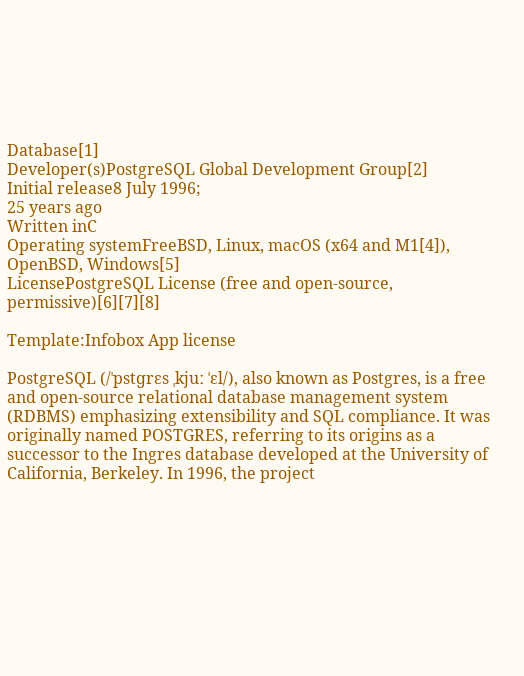Database[1]
Developer(s)PostgreSQL Global Development Group[2]
Initial release8 July 1996;
25 years ago
Written inC
Operating systemFreeBSD, Linux, macOS (x64 and M1[4]), OpenBSD, Windows[5]
LicensePostgreSQL License (free and open-source, permissive)[6][7][8]

Template:Infobox App license

PostgreSQL (/ˈpstɡrɛs ˌkjuː ˈɛl/), also known as Postgres, is a free and open-source relational database management system (RDBMS) emphasizing extensibility and SQL compliance. It was originally named POSTGRES, referring to its origins as a successor to the Ingres database developed at the University of California, Berkeley. In 1996, the project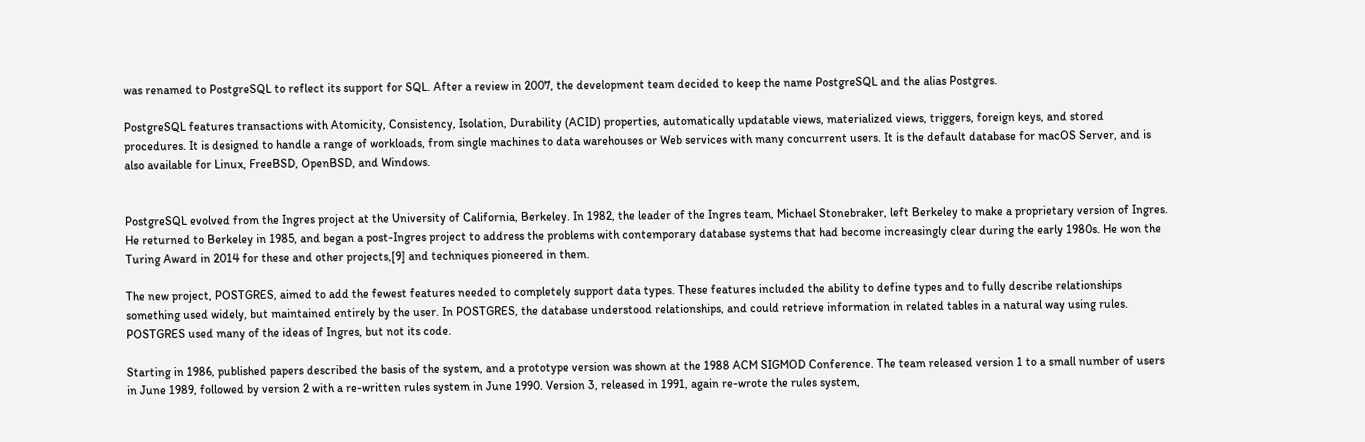was renamed to PostgreSQL to reflect its support for SQL. After a review in 2007, the development team decided to keep the name PostgreSQL and the alias Postgres.

PostgreSQL features transactions with Atomicity, Consistency, Isolation, Durability (ACID) properties, automatically updatable views, materialized views, triggers, foreign keys, and stored procedures. It is designed to handle a range of workloads, from single machines to data warehouses or Web services with many concurrent users. It is the default database for macOS Server, and is also available for Linux, FreeBSD, OpenBSD, and Windows.


PostgreSQL evolved from the Ingres project at the University of California, Berkeley. In 1982, the leader of the Ingres team, Michael Stonebraker, left Berkeley to make a proprietary version of Ingres. He returned to Berkeley in 1985, and began a post-Ingres project to address the problems with contemporary database systems that had become increasingly clear during the early 1980s. He won the Turing Award in 2014 for these and other projects,[9] and techniques pioneered in them.

The new project, POSTGRES, aimed to add the fewest features needed to completely support data types. These features included the ability to define types and to fully describe relationships something used widely, but maintained entirely by the user. In POSTGRES, the database understood relationships, and could retrieve information in related tables in a natural way using rules. POSTGRES used many of the ideas of Ingres, but not its code.

Starting in 1986, published papers described the basis of the system, and a prototype version was shown at the 1988 ACM SIGMOD Conference. The team released version 1 to a small number of users in June 1989, followed by version 2 with a re-written rules system in June 1990. Version 3, released in 1991, again re-wrote the rules system,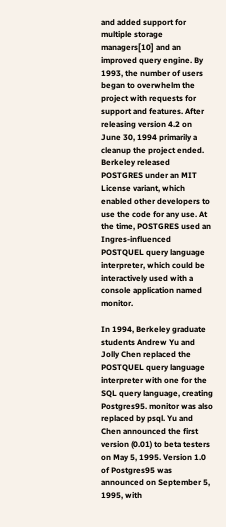and added support for multiple storage managers[10] and an improved query engine. By 1993, the number of users began to overwhelm the project with requests for support and features. After releasing version 4.2 on June 30, 1994 primarily a cleanup the project ended. Berkeley released POSTGRES under an MIT License variant, which enabled other developers to use the code for any use. At the time, POSTGRES used an Ingres-influenced POSTQUEL query language interpreter, which could be interactively used with a console application named monitor.

In 1994, Berkeley graduate students Andrew Yu and Jolly Chen replaced the POSTQUEL query language interpreter with one for the SQL query language, creating Postgres95. monitor was also replaced by psql. Yu and Chen announced the first version (0.01) to beta testers on May 5, 1995. Version 1.0 of Postgres95 was announced on September 5, 1995, with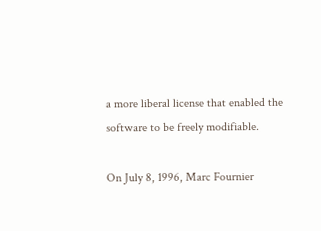a more liberal license that enabled the software to be freely modifiable.

On July 8, 1996, Marc Fournier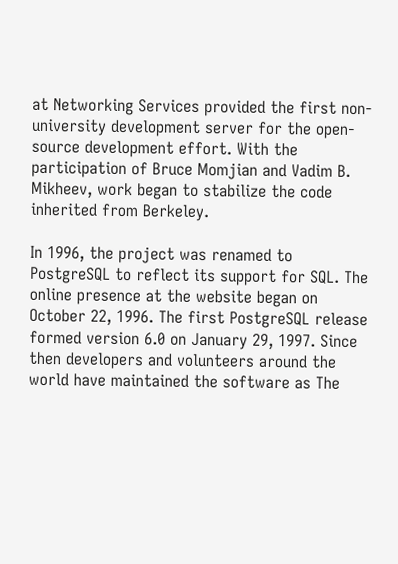at Networking Services provided the first non-university development server for the open-source development effort. With the participation of Bruce Momjian and Vadim B. Mikheev, work began to stabilize the code inherited from Berkeley.

In 1996, the project was renamed to PostgreSQL to reflect its support for SQL. The online presence at the website began on October 22, 1996. The first PostgreSQL release formed version 6.0 on January 29, 1997. Since then developers and volunteers around the world have maintained the software as The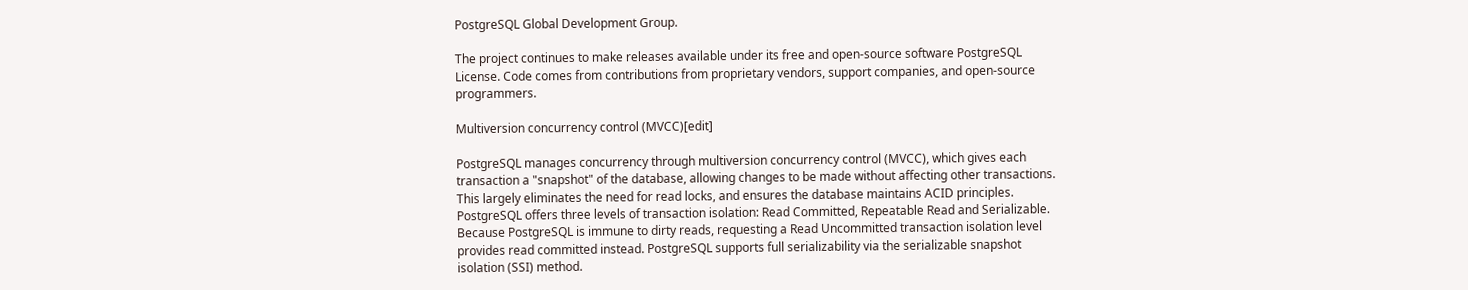PostgreSQL Global Development Group.

The project continues to make releases available under its free and open-source software PostgreSQL License. Code comes from contributions from proprietary vendors, support companies, and open-source programmers.

Multiversion concurrency control (MVCC)[edit]

PostgreSQL manages concurrency through multiversion concurrency control (MVCC), which gives each transaction a "snapshot" of the database, allowing changes to be made without affecting other transactions. This largely eliminates the need for read locks, and ensures the database maintains ACID principles. PostgreSQL offers three levels of transaction isolation: Read Committed, Repeatable Read and Serializable. Because PostgreSQL is immune to dirty reads, requesting a Read Uncommitted transaction isolation level provides read committed instead. PostgreSQL supports full serializability via the serializable snapshot isolation (SSI) method.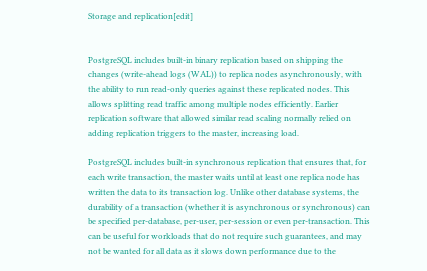Storage and replication[edit]


PostgreSQL includes built-in binary replication based on shipping the changes (write-ahead logs (WAL)) to replica nodes asynchronously, with the ability to run read-only queries against these replicated nodes. This allows splitting read traffic among multiple nodes efficiently. Earlier replication software that allowed similar read scaling normally relied on adding replication triggers to the master, increasing load.

PostgreSQL includes built-in synchronous replication that ensures that, for each write transaction, the master waits until at least one replica node has written the data to its transaction log. Unlike other database systems, the durability of a transaction (whether it is asynchronous or synchronous) can be specified per-database, per-user, per-session or even per-transaction. This can be useful for workloads that do not require such guarantees, and may not be wanted for all data as it slows down performance due to the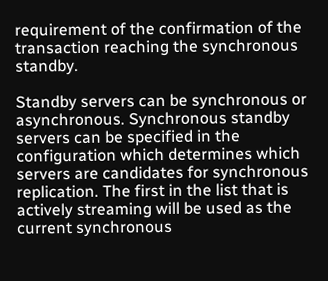requirement of the confirmation of the transaction reaching the synchronous standby.

Standby servers can be synchronous or asynchronous. Synchronous standby servers can be specified in the configuration which determines which servers are candidates for synchronous replication. The first in the list that is actively streaming will be used as the current synchronous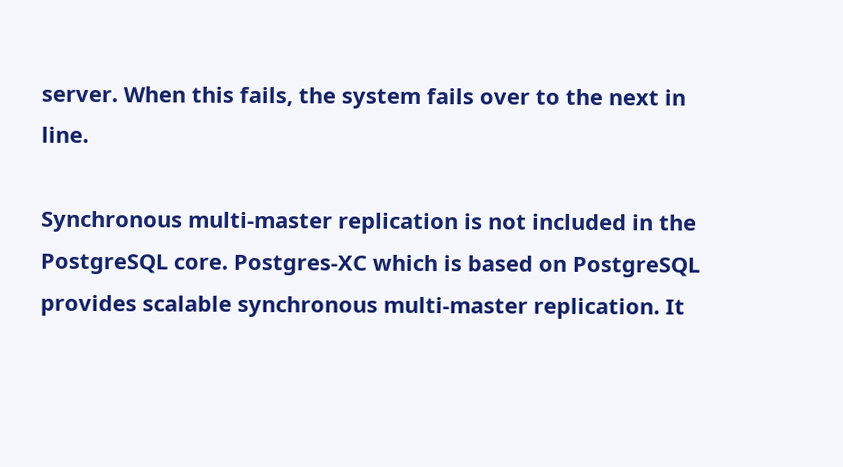server. When this fails, the system fails over to the next in line.

Synchronous multi-master replication is not included in the PostgreSQL core. Postgres-XC which is based on PostgreSQL provides scalable synchronous multi-master replication. It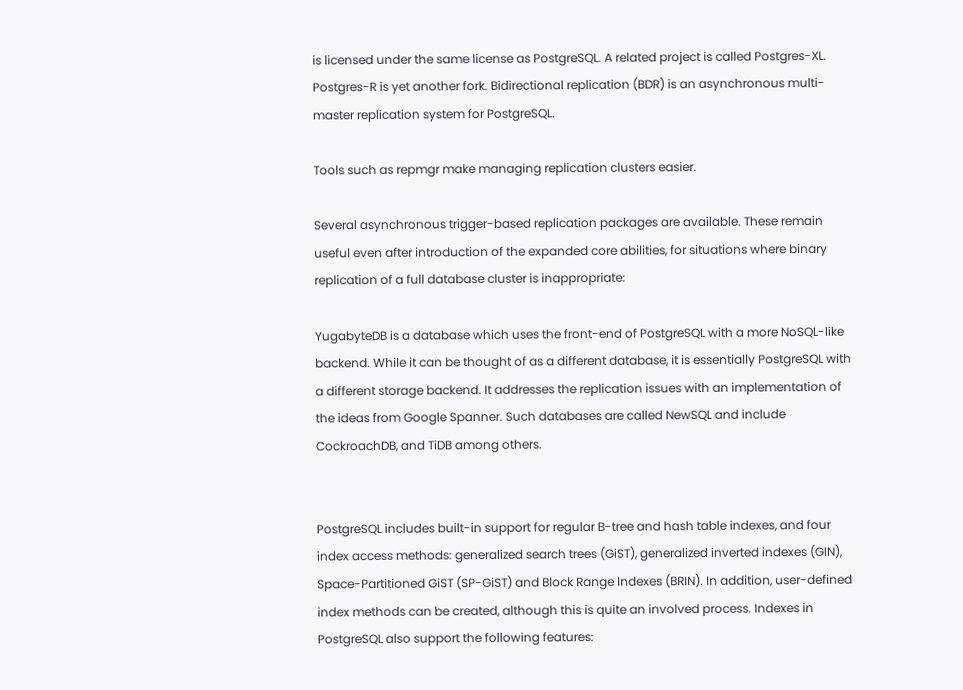is licensed under the same license as PostgreSQL. A related project is called Postgres-XL. Postgres-R is yet another fork. Bidirectional replication (BDR) is an asynchronous multi-master replication system for PostgreSQL.

Tools such as repmgr make managing replication clusters easier.

Several asynchronous trigger-based replication packages are available. These remain useful even after introduction of the expanded core abilities, for situations where binary replication of a full database cluster is inappropriate:

YugabyteDB is a database which uses the front-end of PostgreSQL with a more NoSQL-like backend. While it can be thought of as a different database, it is essentially PostgreSQL with a different storage backend. It addresses the replication issues with an implementation of the ideas from Google Spanner. Such databases are called NewSQL and include CockroachDB, and TiDB among others.


PostgreSQL includes built-in support for regular B-tree and hash table indexes, and four index access methods: generalized search trees (GiST), generalized inverted indexes (GIN), Space-Partitioned GiST (SP-GiST) and Block Range Indexes (BRIN). In addition, user-defined index methods can be created, although this is quite an involved process. Indexes in PostgreSQL also support the following features: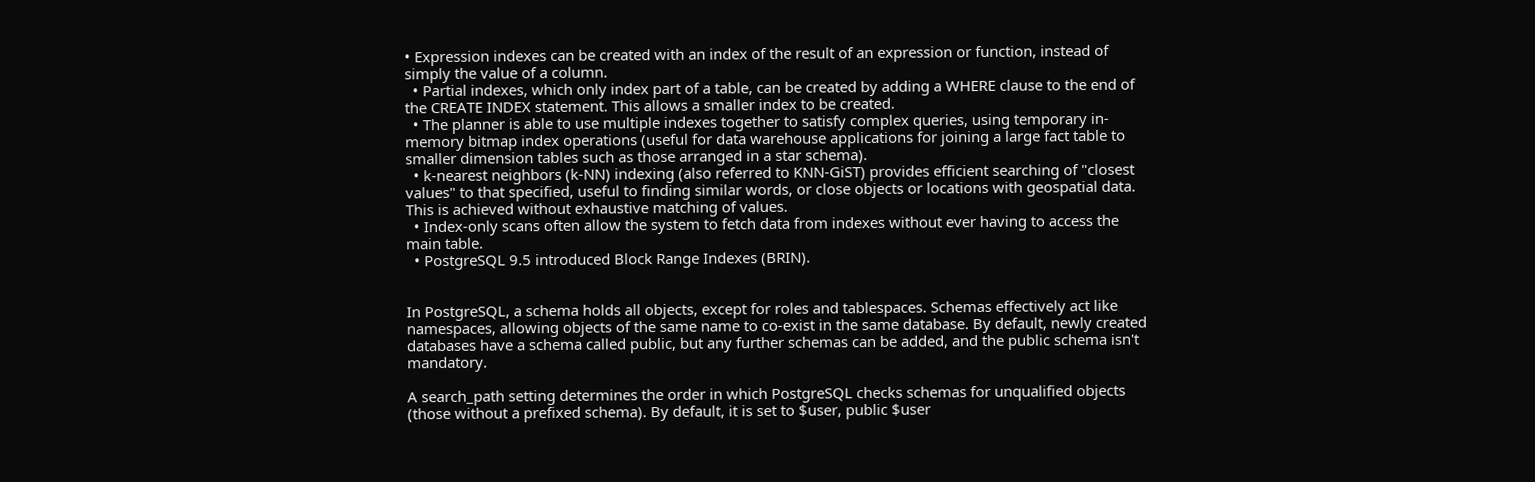• Expression indexes can be created with an index of the result of an expression or function, instead of simply the value of a column.
  • Partial indexes, which only index part of a table, can be created by adding a WHERE clause to the end of the CREATE INDEX statement. This allows a smaller index to be created.
  • The planner is able to use multiple indexes together to satisfy complex queries, using temporary in-memory bitmap index operations (useful for data warehouse applications for joining a large fact table to smaller dimension tables such as those arranged in a star schema).
  • k-nearest neighbors (k-NN) indexing (also referred to KNN-GiST) provides efficient searching of "closest values" to that specified, useful to finding similar words, or close objects or locations with geospatial data. This is achieved without exhaustive matching of values.
  • Index-only scans often allow the system to fetch data from indexes without ever having to access the main table.
  • PostgreSQL 9.5 introduced Block Range Indexes (BRIN).


In PostgreSQL, a schema holds all objects, except for roles and tablespaces. Schemas effectively act like namespaces, allowing objects of the same name to co-exist in the same database. By default, newly created databases have a schema called public, but any further schemas can be added, and the public schema isn't mandatory.

A search_path setting determines the order in which PostgreSQL checks schemas for unqualified objects (those without a prefixed schema). By default, it is set to $user, public $user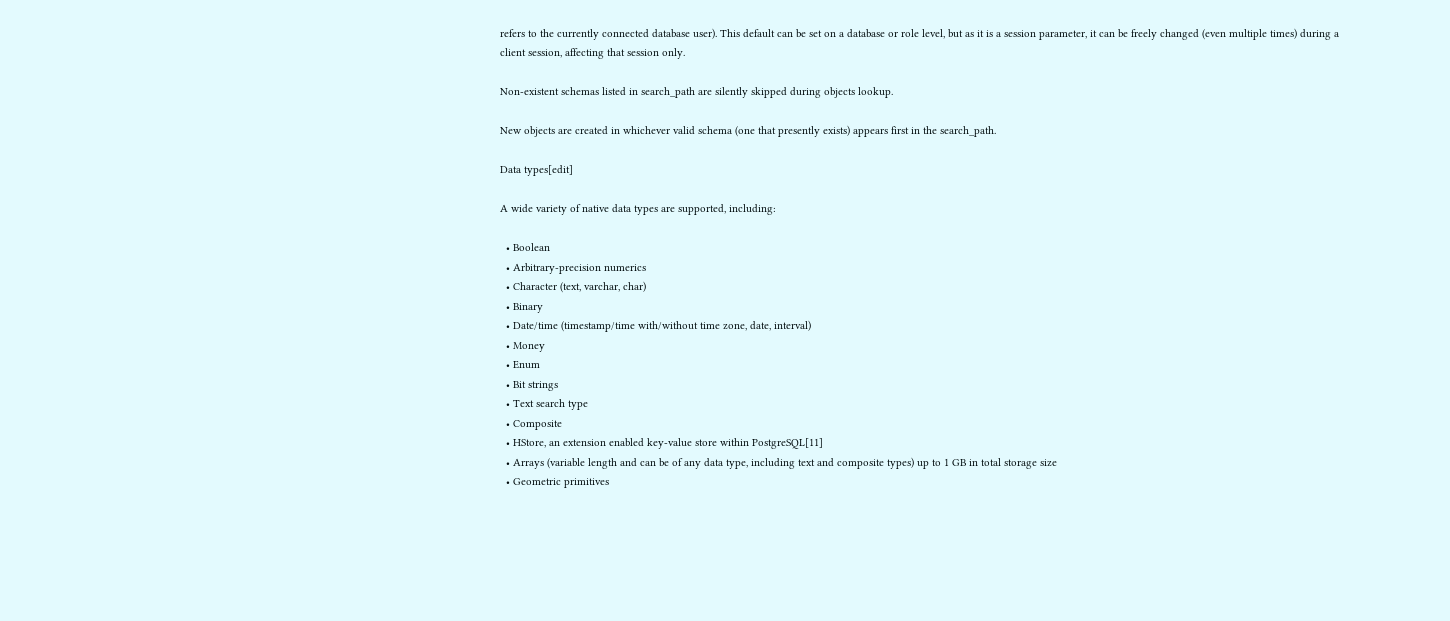refers to the currently connected database user). This default can be set on a database or role level, but as it is a session parameter, it can be freely changed (even multiple times) during a client session, affecting that session only.

Non-existent schemas listed in search_path are silently skipped during objects lookup.

New objects are created in whichever valid schema (one that presently exists) appears first in the search_path.

Data types[edit]

A wide variety of native data types are supported, including:

  • Boolean
  • Arbitrary-precision numerics
  • Character (text, varchar, char)
  • Binary
  • Date/time (timestamp/time with/without time zone, date, interval)
  • Money
  • Enum
  • Bit strings
  • Text search type
  • Composite
  • HStore, an extension enabled key-value store within PostgreSQL[11]
  • Arrays (variable length and can be of any data type, including text and composite types) up to 1 GB in total storage size
  • Geometric primitives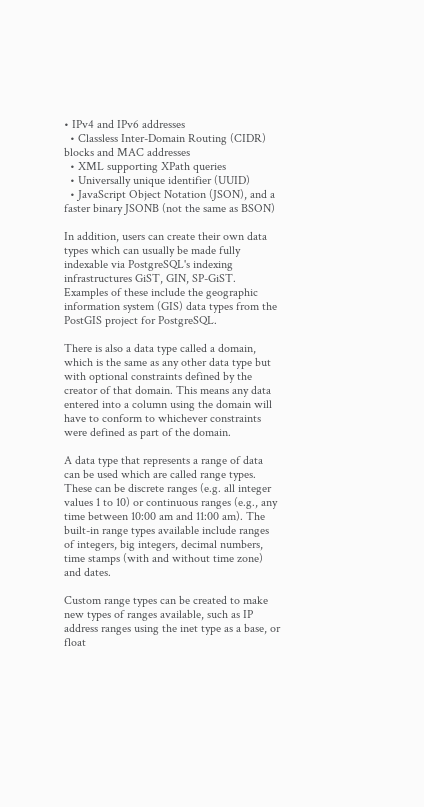• IPv4 and IPv6 addresses
  • Classless Inter-Domain Routing (CIDR) blocks and MAC addresses
  • XML supporting XPath queries
  • Universally unique identifier (UUID)
  • JavaScript Object Notation (JSON), and a faster binary JSONB (not the same as BSON)

In addition, users can create their own data types which can usually be made fully indexable via PostgreSQL's indexing infrastructures GiST, GIN, SP-GiST. Examples of these include the geographic information system (GIS) data types from the PostGIS project for PostgreSQL.

There is also a data type called a domain, which is the same as any other data type but with optional constraints defined by the creator of that domain. This means any data entered into a column using the domain will have to conform to whichever constraints were defined as part of the domain.

A data type that represents a range of data can be used which are called range types. These can be discrete ranges (e.g. all integer values 1 to 10) or continuous ranges (e.g., any time between 10:00 am and 11:00 am). The built-in range types available include ranges of integers, big integers, decimal numbers, time stamps (with and without time zone) and dates.

Custom range types can be created to make new types of ranges available, such as IP address ranges using the inet type as a base, or float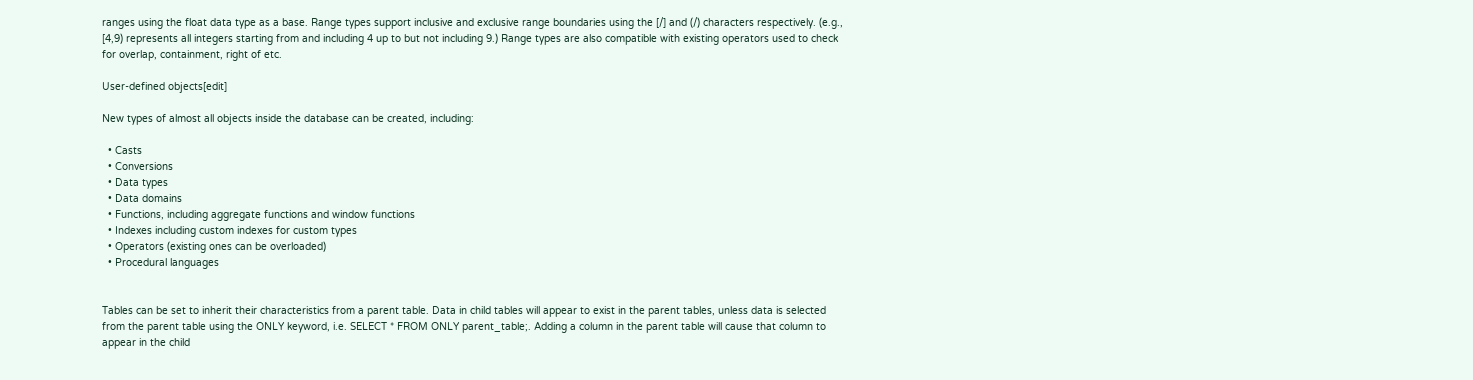ranges using the float data type as a base. Range types support inclusive and exclusive range boundaries using the [/] and (/) characters respectively. (e.g., [4,9) represents all integers starting from and including 4 up to but not including 9.) Range types are also compatible with existing operators used to check for overlap, containment, right of etc.

User-defined objects[edit]

New types of almost all objects inside the database can be created, including:

  • Casts
  • Conversions
  • Data types
  • Data domains
  • Functions, including aggregate functions and window functions
  • Indexes including custom indexes for custom types
  • Operators (existing ones can be overloaded)
  • Procedural languages


Tables can be set to inherit their characteristics from a parent table. Data in child tables will appear to exist in the parent tables, unless data is selected from the parent table using the ONLY keyword, i.e. SELECT * FROM ONLY parent_table;. Adding a column in the parent table will cause that column to appear in the child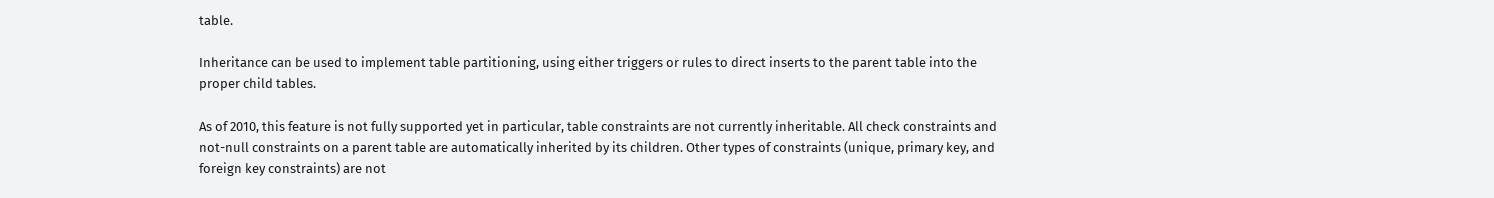table.

Inheritance can be used to implement table partitioning, using either triggers or rules to direct inserts to the parent table into the proper child tables.

As of 2010, this feature is not fully supported yet in particular, table constraints are not currently inheritable. All check constraints and not-null constraints on a parent table are automatically inherited by its children. Other types of constraints (unique, primary key, and foreign key constraints) are not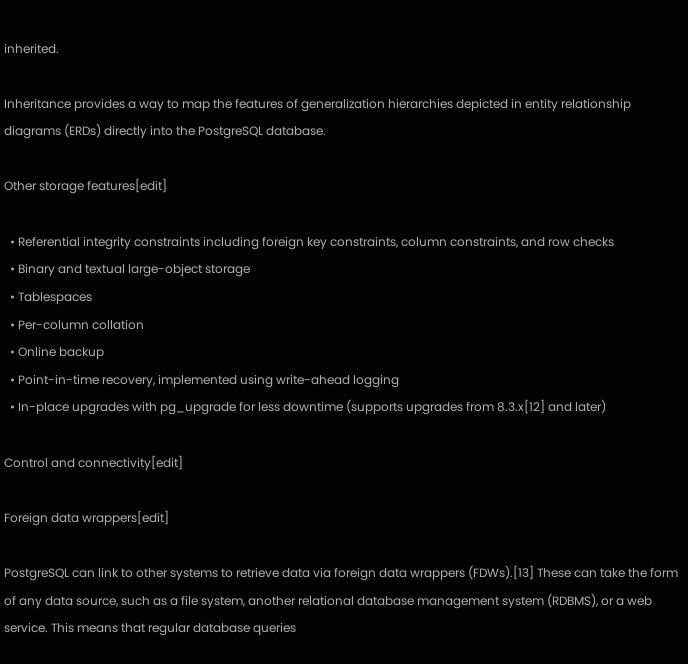inherited.

Inheritance provides a way to map the features of generalization hierarchies depicted in entity relationship diagrams (ERDs) directly into the PostgreSQL database.

Other storage features[edit]

  • Referential integrity constraints including foreign key constraints, column constraints, and row checks
  • Binary and textual large-object storage
  • Tablespaces
  • Per-column collation
  • Online backup
  • Point-in-time recovery, implemented using write-ahead logging
  • In-place upgrades with pg_upgrade for less downtime (supports upgrades from 8.3.x[12] and later)

Control and connectivity[edit]

Foreign data wrappers[edit]

PostgreSQL can link to other systems to retrieve data via foreign data wrappers (FDWs).[13] These can take the form of any data source, such as a file system, another relational database management system (RDBMS), or a web service. This means that regular database queries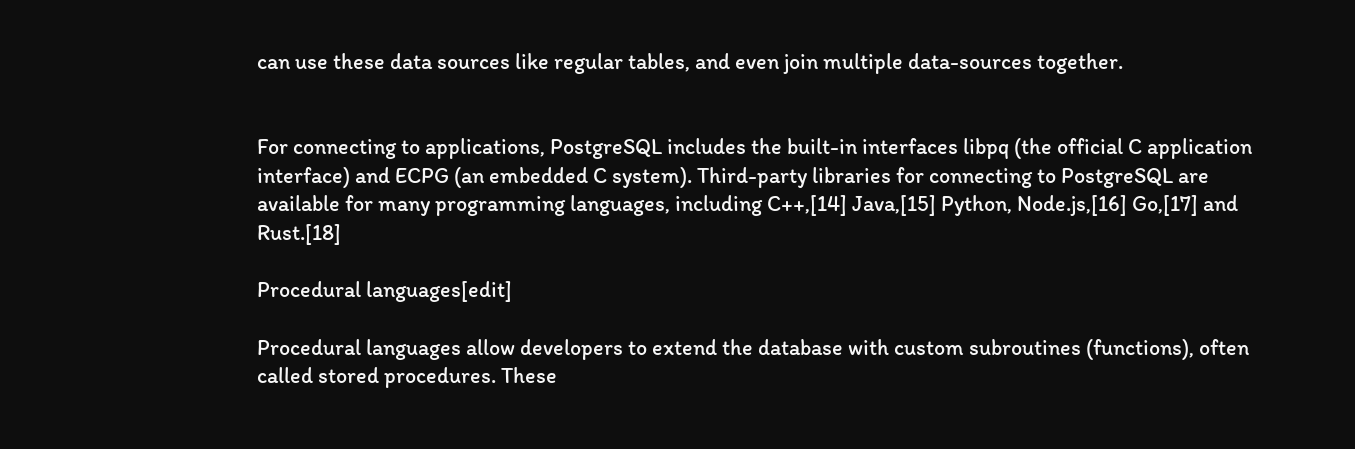can use these data sources like regular tables, and even join multiple data-sources together.


For connecting to applications, PostgreSQL includes the built-in interfaces libpq (the official C application interface) and ECPG (an embedded C system). Third-party libraries for connecting to PostgreSQL are available for many programming languages, including C++,[14] Java,[15] Python, Node.js,[16] Go,[17] and Rust.[18]

Procedural languages[edit]

Procedural languages allow developers to extend the database with custom subroutines (functions), often called stored procedures. These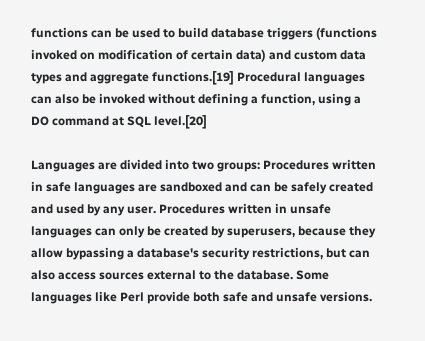functions can be used to build database triggers (functions invoked on modification of certain data) and custom data types and aggregate functions.[19] Procedural languages can also be invoked without defining a function, using a DO command at SQL level.[20]

Languages are divided into two groups: Procedures written in safe languages are sandboxed and can be safely created and used by any user. Procedures written in unsafe languages can only be created by superusers, because they allow bypassing a database's security restrictions, but can also access sources external to the database. Some languages like Perl provide both safe and unsafe versions.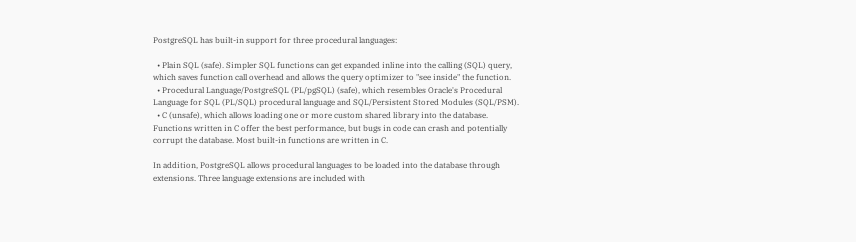PostgreSQL has built-in support for three procedural languages:

  • Plain SQL (safe). Simpler SQL functions can get expanded inline into the calling (SQL) query, which saves function call overhead and allows the query optimizer to "see inside" the function.
  • Procedural Language/PostgreSQL (PL/pgSQL) (safe), which resembles Oracle's Procedural Language for SQL (PL/SQL) procedural language and SQL/Persistent Stored Modules (SQL/PSM).
  • C (unsafe), which allows loading one or more custom shared library into the database. Functions written in C offer the best performance, but bugs in code can crash and potentially corrupt the database. Most built-in functions are written in C.

In addition, PostgreSQL allows procedural languages to be loaded into the database through extensions. Three language extensions are included with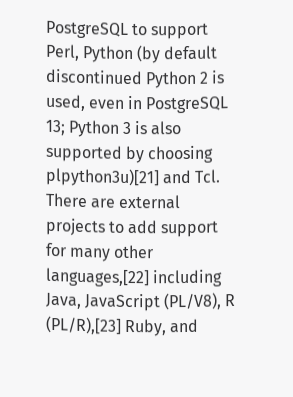PostgreSQL to support Perl, Python (by default discontinued Python 2 is used, even in PostgreSQL 13; Python 3 is also supported by choosing plpython3u)[21] and Tcl. There are external projects to add support for many other languages,[22] including Java, JavaScript (PL/V8), R (PL/R),[23] Ruby, and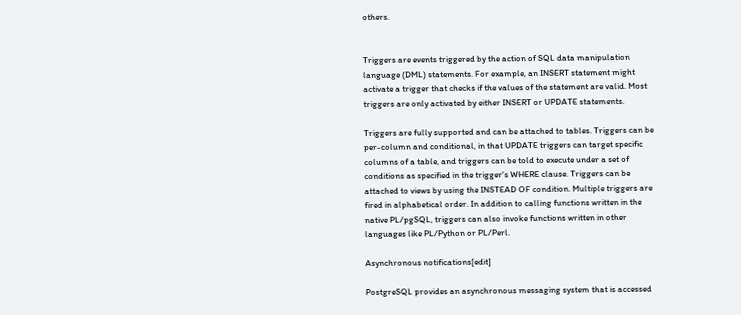others.


Triggers are events triggered by the action of SQL data manipulation language (DML) statements. For example, an INSERT statement might activate a trigger that checks if the values of the statement are valid. Most triggers are only activated by either INSERT or UPDATE statements.

Triggers are fully supported and can be attached to tables. Triggers can be per-column and conditional, in that UPDATE triggers can target specific columns of a table, and triggers can be told to execute under a set of conditions as specified in the trigger's WHERE clause. Triggers can be attached to views by using the INSTEAD OF condition. Multiple triggers are fired in alphabetical order. In addition to calling functions written in the native PL/pgSQL, triggers can also invoke functions written in other languages like PL/Python or PL/Perl.

Asynchronous notifications[edit]

PostgreSQL provides an asynchronous messaging system that is accessed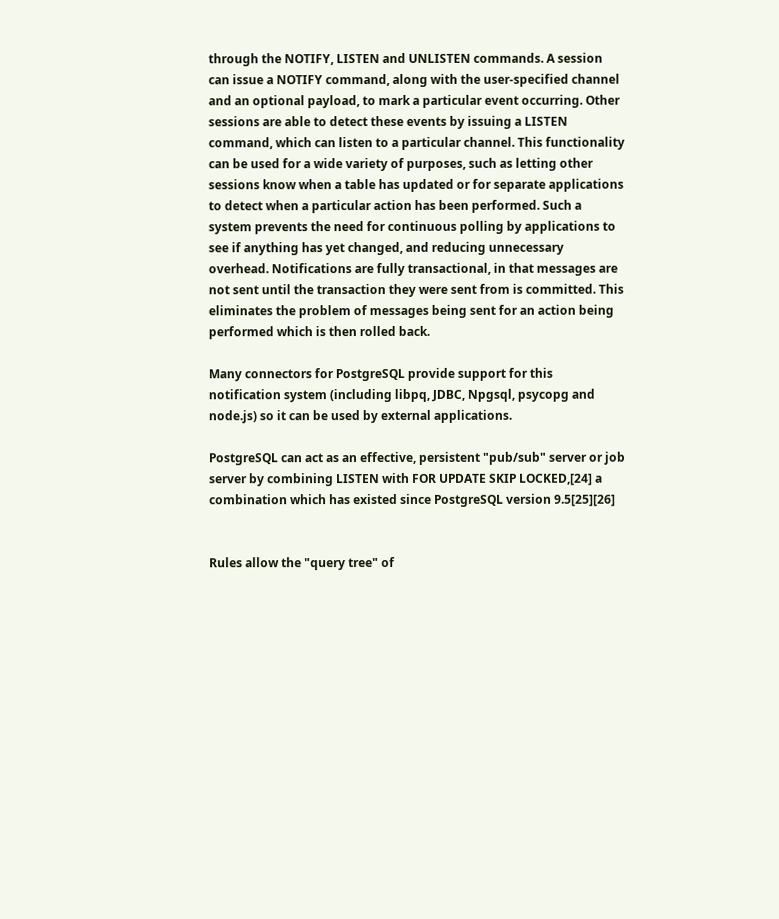through the NOTIFY, LISTEN and UNLISTEN commands. A session can issue a NOTIFY command, along with the user-specified channel and an optional payload, to mark a particular event occurring. Other sessions are able to detect these events by issuing a LISTEN command, which can listen to a particular channel. This functionality can be used for a wide variety of purposes, such as letting other sessions know when a table has updated or for separate applications to detect when a particular action has been performed. Such a system prevents the need for continuous polling by applications to see if anything has yet changed, and reducing unnecessary overhead. Notifications are fully transactional, in that messages are not sent until the transaction they were sent from is committed. This eliminates the problem of messages being sent for an action being performed which is then rolled back.

Many connectors for PostgreSQL provide support for this notification system (including libpq, JDBC, Npgsql, psycopg and node.js) so it can be used by external applications.

PostgreSQL can act as an effective, persistent "pub/sub" server or job server by combining LISTEN with FOR UPDATE SKIP LOCKED,[24] a combination which has existed since PostgreSQL version 9.5[25][26]


Rules allow the "query tree" of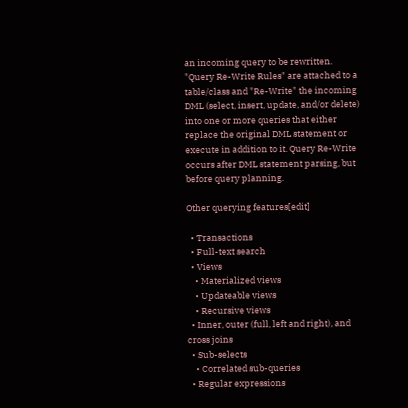an incoming query to be rewritten. "Query Re-Write Rules" are attached to a table/class and "Re-Write" the incoming DML (select, insert, update, and/or delete) into one or more queries that either replace the original DML statement or execute in addition to it. Query Re-Write occurs after DML statement parsing, but before query planning.

Other querying features[edit]

  • Transactions
  • Full-text search
  • Views
    • Materialized views
    • Updateable views
    • Recursive views
  • Inner, outer (full, left and right), and cross joins
  • Sub-selects
    • Correlated sub-queries
  • Regular expressions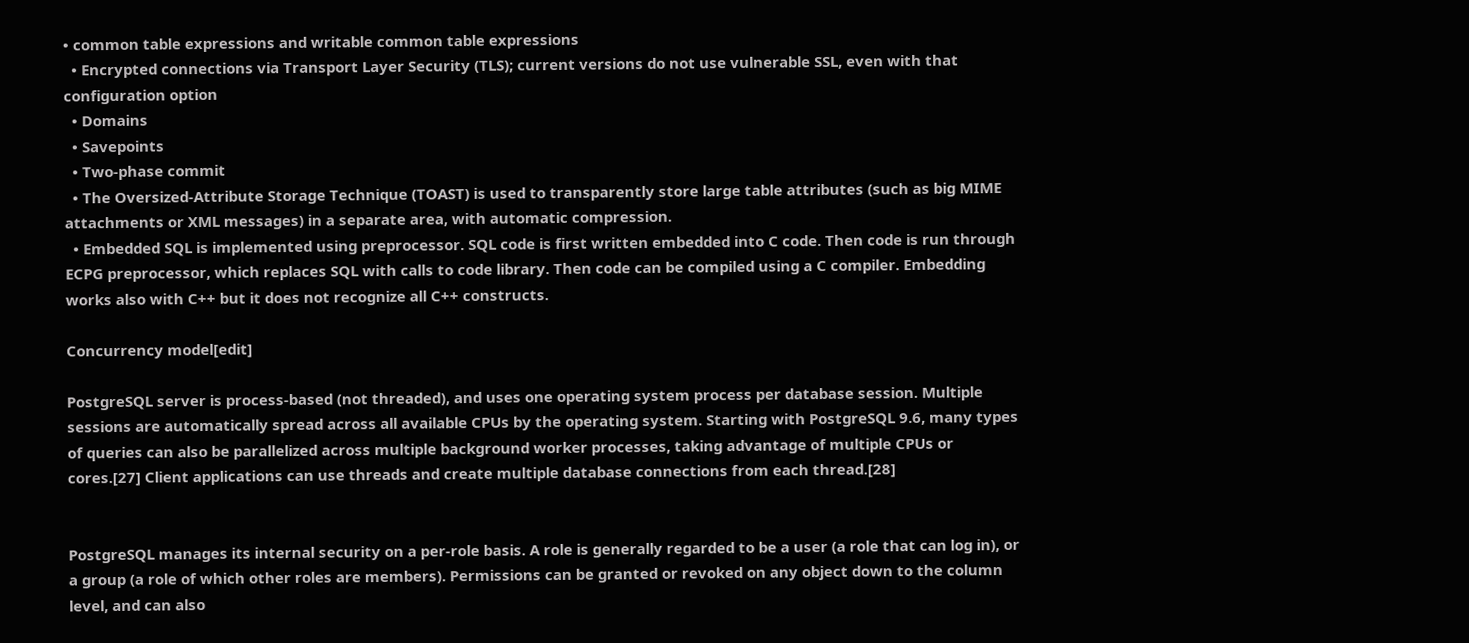• common table expressions and writable common table expressions
  • Encrypted connections via Transport Layer Security (TLS); current versions do not use vulnerable SSL, even with that configuration option
  • Domains
  • Savepoints
  • Two-phase commit
  • The Oversized-Attribute Storage Technique (TOAST) is used to transparently store large table attributes (such as big MIME attachments or XML messages) in a separate area, with automatic compression.
  • Embedded SQL is implemented using preprocessor. SQL code is first written embedded into C code. Then code is run through ECPG preprocessor, which replaces SQL with calls to code library. Then code can be compiled using a C compiler. Embedding works also with C++ but it does not recognize all C++ constructs.

Concurrency model[edit]

PostgreSQL server is process-based (not threaded), and uses one operating system process per database session. Multiple sessions are automatically spread across all available CPUs by the operating system. Starting with PostgreSQL 9.6, many types of queries can also be parallelized across multiple background worker processes, taking advantage of multiple CPUs or cores.[27] Client applications can use threads and create multiple database connections from each thread.[28]


PostgreSQL manages its internal security on a per-role basis. A role is generally regarded to be a user (a role that can log in), or a group (a role of which other roles are members). Permissions can be granted or revoked on any object down to the column level, and can also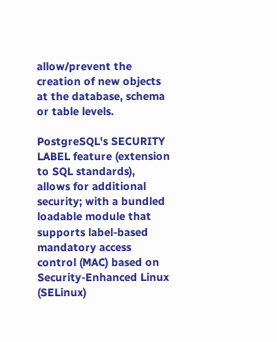allow/prevent the creation of new objects at the database, schema or table levels.

PostgreSQL's SECURITY LABEL feature (extension to SQL standards), allows for additional security; with a bundled loadable module that supports label-based mandatory access control (MAC) based on Security-Enhanced Linux (SELinux)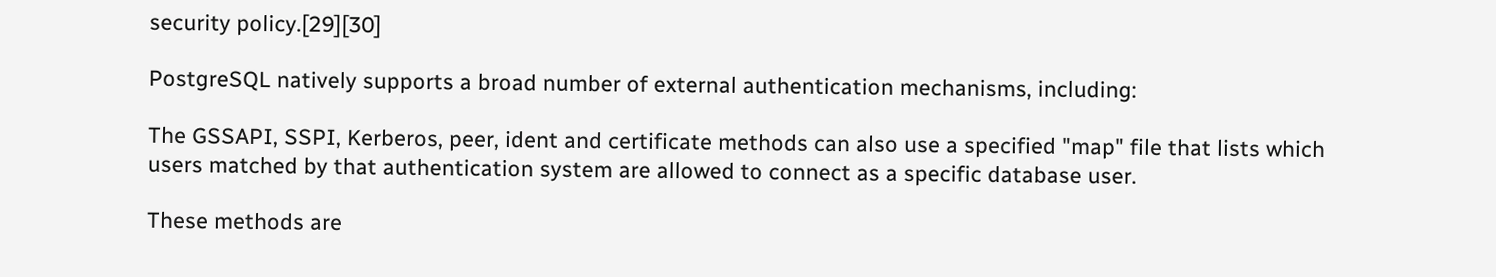security policy.[29][30]

PostgreSQL natively supports a broad number of external authentication mechanisms, including:

The GSSAPI, SSPI, Kerberos, peer, ident and certificate methods can also use a specified "map" file that lists which users matched by that authentication system are allowed to connect as a specific database user.

These methods are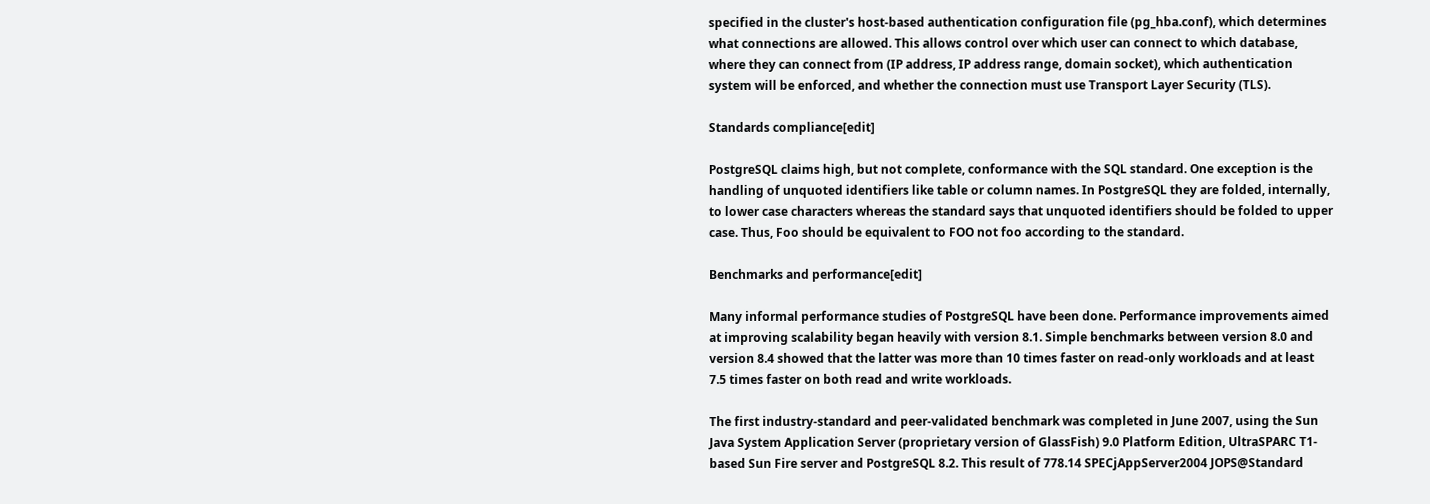specified in the cluster's host-based authentication configuration file (pg_hba.conf), which determines what connections are allowed. This allows control over which user can connect to which database, where they can connect from (IP address, IP address range, domain socket), which authentication system will be enforced, and whether the connection must use Transport Layer Security (TLS).

Standards compliance[edit]

PostgreSQL claims high, but not complete, conformance with the SQL standard. One exception is the handling of unquoted identifiers like table or column names. In PostgreSQL they are folded, internally, to lower case characters whereas the standard says that unquoted identifiers should be folded to upper case. Thus, Foo should be equivalent to FOO not foo according to the standard.

Benchmarks and performance[edit]

Many informal performance studies of PostgreSQL have been done. Performance improvements aimed at improving scalability began heavily with version 8.1. Simple benchmarks between version 8.0 and version 8.4 showed that the latter was more than 10 times faster on read-only workloads and at least 7.5 times faster on both read and write workloads.

The first industry-standard and peer-validated benchmark was completed in June 2007, using the Sun Java System Application Server (proprietary version of GlassFish) 9.0 Platform Edition, UltraSPARC T1-based Sun Fire server and PostgreSQL 8.2. This result of 778.14 SPECjAppServer2004 JOPS@Standard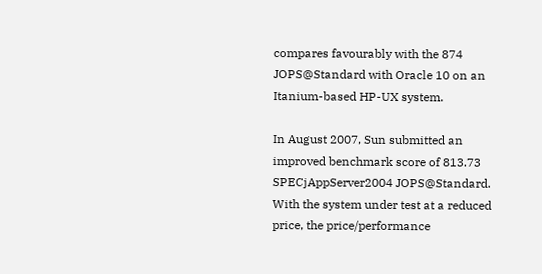compares favourably with the 874 JOPS@Standard with Oracle 10 on an Itanium-based HP-UX system.

In August 2007, Sun submitted an improved benchmark score of 813.73 SPECjAppServer2004 JOPS@Standard. With the system under test at a reduced price, the price/performance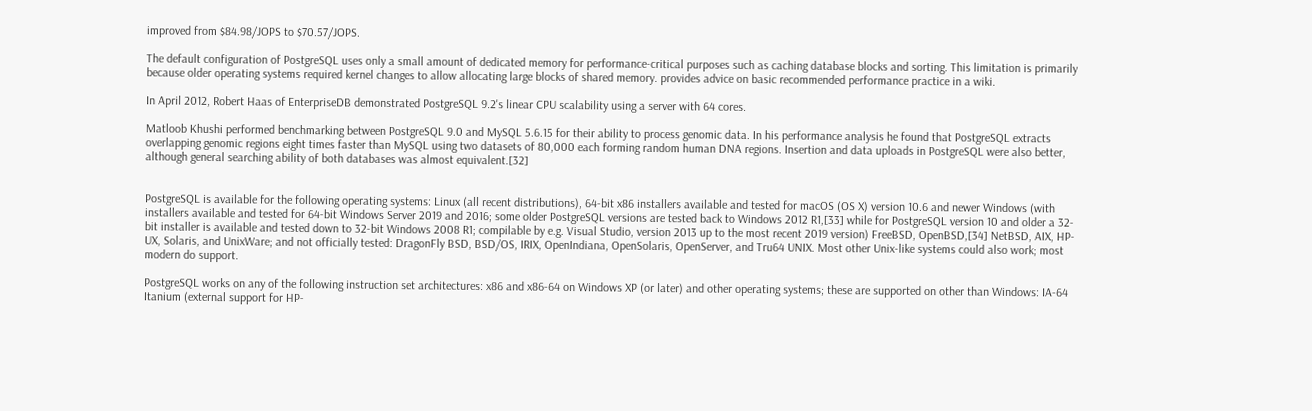improved from $84.98/JOPS to $70.57/JOPS.

The default configuration of PostgreSQL uses only a small amount of dedicated memory for performance-critical purposes such as caching database blocks and sorting. This limitation is primarily because older operating systems required kernel changes to allow allocating large blocks of shared memory. provides advice on basic recommended performance practice in a wiki.

In April 2012, Robert Haas of EnterpriseDB demonstrated PostgreSQL 9.2's linear CPU scalability using a server with 64 cores.

Matloob Khushi performed benchmarking between PostgreSQL 9.0 and MySQL 5.6.15 for their ability to process genomic data. In his performance analysis he found that PostgreSQL extracts overlapping genomic regions eight times faster than MySQL using two datasets of 80,000 each forming random human DNA regions. Insertion and data uploads in PostgreSQL were also better, although general searching ability of both databases was almost equivalent.[32]


PostgreSQL is available for the following operating systems: Linux (all recent distributions), 64-bit x86 installers available and tested for macOS (OS X) version 10.6 and newer Windows (with installers available and tested for 64-bit Windows Server 2019 and 2016; some older PostgreSQL versions are tested back to Windows 2012 R1,[33] while for PostgreSQL version 10 and older a 32-bit installer is available and tested down to 32-bit Windows 2008 R1; compilable by e.g. Visual Studio, version 2013 up to the most recent 2019 version) FreeBSD, OpenBSD,[34] NetBSD, AIX, HP-UX, Solaris, and UnixWare; and not officially tested: DragonFly BSD, BSD/OS, IRIX, OpenIndiana, OpenSolaris, OpenServer, and Tru64 UNIX. Most other Unix-like systems could also work; most modern do support.

PostgreSQL works on any of the following instruction set architectures: x86 and x86-64 on Windows XP (or later) and other operating systems; these are supported on other than Windows: IA-64 Itanium (external support for HP-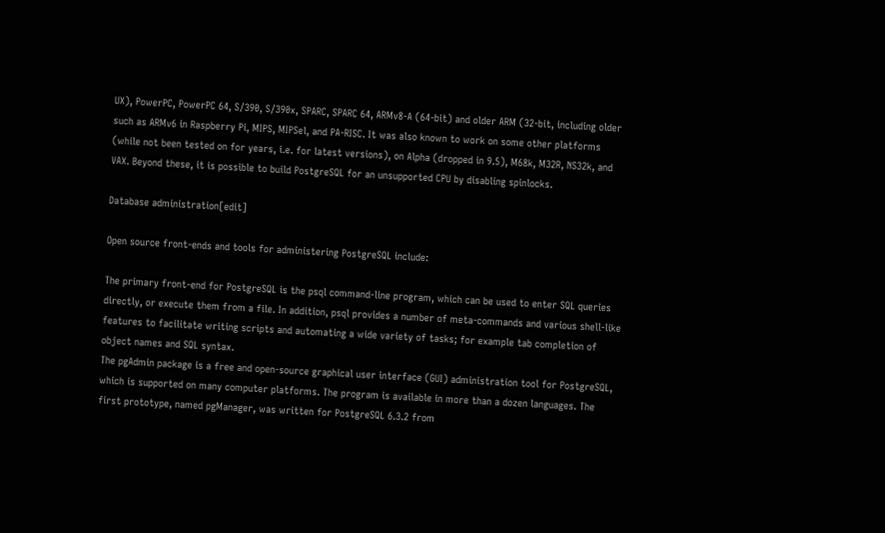UX), PowerPC, PowerPC 64, S/390, S/390x, SPARC, SPARC 64, ARMv8-A (64-bit) and older ARM (32-bit, including older such as ARMv6 in Raspberry Pi, MIPS, MIPSel, and PA-RISC. It was also known to work on some other platforms (while not been tested on for years, i.e. for latest versions), on Alpha (dropped in 9.5), M68k, M32R, NS32k, and VAX. Beyond these, it is possible to build PostgreSQL for an unsupported CPU by disabling spinlocks.

Database administration[edit]

Open source front-ends and tools for administering PostgreSQL include:

The primary front-end for PostgreSQL is the psql command-line program, which can be used to enter SQL queries directly, or execute them from a file. In addition, psql provides a number of meta-commands and various shell-like features to facilitate writing scripts and automating a wide variety of tasks; for example tab completion of object names and SQL syntax.
The pgAdmin package is a free and open-source graphical user interface (GUI) administration tool for PostgreSQL, which is supported on many computer platforms. The program is available in more than a dozen languages. The first prototype, named pgManager, was written for PostgreSQL 6.3.2 from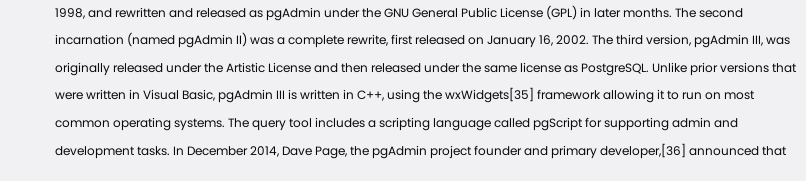1998, and rewritten and released as pgAdmin under the GNU General Public License (GPL) in later months. The second incarnation (named pgAdmin II) was a complete rewrite, first released on January 16, 2002. The third version, pgAdmin III, was originally released under the Artistic License and then released under the same license as PostgreSQL. Unlike prior versions that were written in Visual Basic, pgAdmin III is written in C++, using the wxWidgets[35] framework allowing it to run on most common operating systems. The query tool includes a scripting language called pgScript for supporting admin and development tasks. In December 2014, Dave Page, the pgAdmin project founder and primary developer,[36] announced that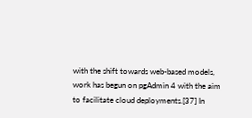with the shift towards web-based models, work has begun on pgAdmin 4 with the aim to facilitate cloud deployments.[37] In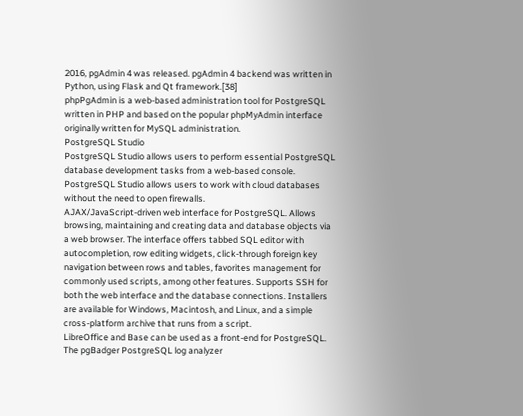2016, pgAdmin 4 was released. pgAdmin 4 backend was written in Python, using Flask and Qt framework.[38]
phpPgAdmin is a web-based administration tool for PostgreSQL written in PHP and based on the popular phpMyAdmin interface originally written for MySQL administration.
PostgreSQL Studio
PostgreSQL Studio allows users to perform essential PostgreSQL database development tasks from a web-based console. PostgreSQL Studio allows users to work with cloud databases without the need to open firewalls.
AJAX/JavaScript-driven web interface for PostgreSQL. Allows browsing, maintaining and creating data and database objects via a web browser. The interface offers tabbed SQL editor with autocompletion, row editing widgets, click-through foreign key navigation between rows and tables, favorites management for commonly used scripts, among other features. Supports SSH for both the web interface and the database connections. Installers are available for Windows, Macintosh, and Linux, and a simple cross-platform archive that runs from a script.
LibreOffice and Base can be used as a front-end for PostgreSQL.
The pgBadger PostgreSQL log analyzer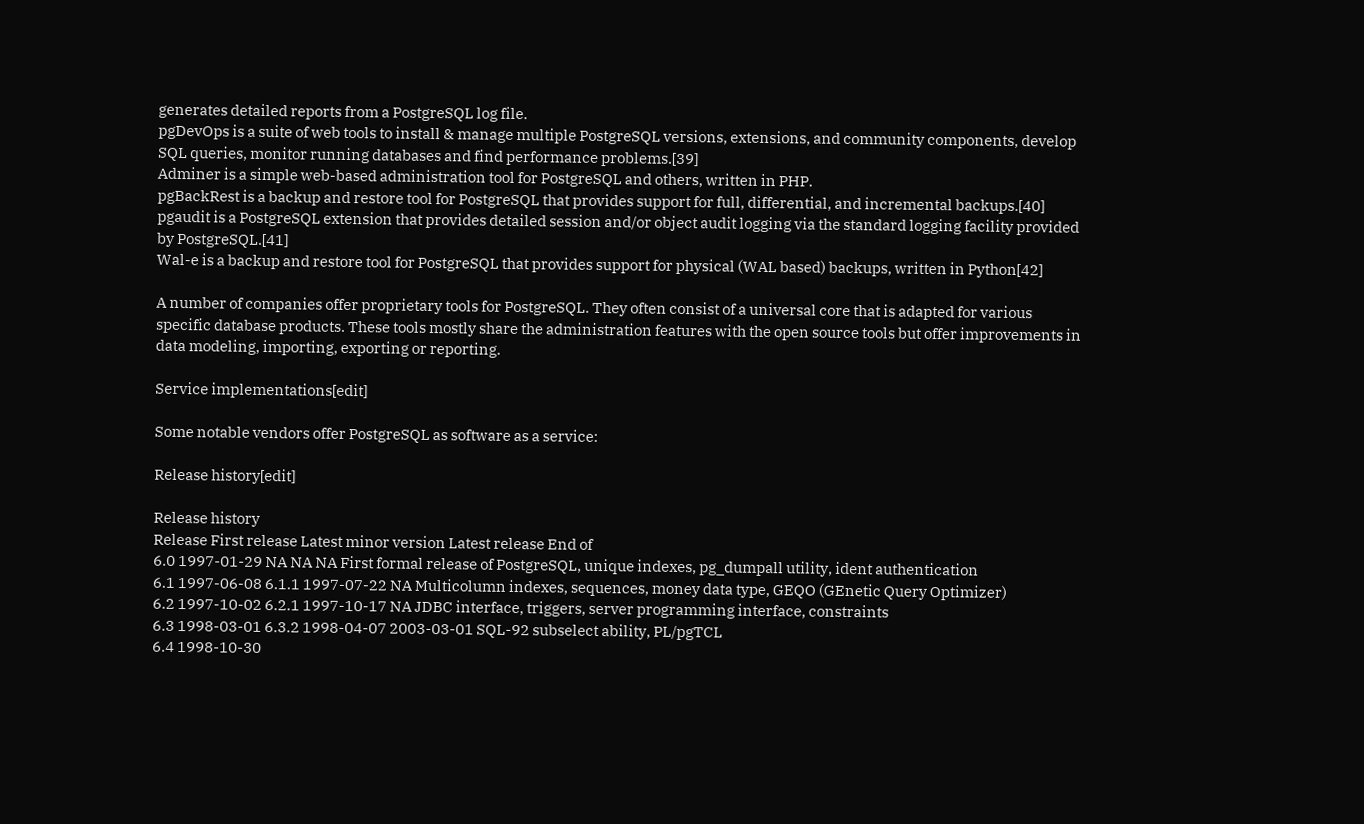generates detailed reports from a PostgreSQL log file.
pgDevOps is a suite of web tools to install & manage multiple PostgreSQL versions, extensions, and community components, develop SQL queries, monitor running databases and find performance problems.[39]
Adminer is a simple web-based administration tool for PostgreSQL and others, written in PHP.
pgBackRest is a backup and restore tool for PostgreSQL that provides support for full, differential, and incremental backups.[40]
pgaudit is a PostgreSQL extension that provides detailed session and/or object audit logging via the standard logging facility provided by PostgreSQL.[41]
Wal-e is a backup and restore tool for PostgreSQL that provides support for physical (WAL based) backups, written in Python[42]

A number of companies offer proprietary tools for PostgreSQL. They often consist of a universal core that is adapted for various specific database products. These tools mostly share the administration features with the open source tools but offer improvements in data modeling, importing, exporting or reporting.

Service implementations[edit]

Some notable vendors offer PostgreSQL as software as a service:

Release history[edit]

Release history
Release First release Latest minor version Latest release End of
6.0 1997-01-29 NA NA NA First formal release of PostgreSQL, unique indexes, pg_dumpall utility, ident authentication
6.1 1997-06-08 6.1.1 1997-07-22 NA Multicolumn indexes, sequences, money data type, GEQO (GEnetic Query Optimizer)
6.2 1997-10-02 6.2.1 1997-10-17 NA JDBC interface, triggers, server programming interface, constraints
6.3 1998-03-01 6.3.2 1998-04-07 2003-03-01 SQL-92 subselect ability, PL/pgTCL
6.4 1998-10-30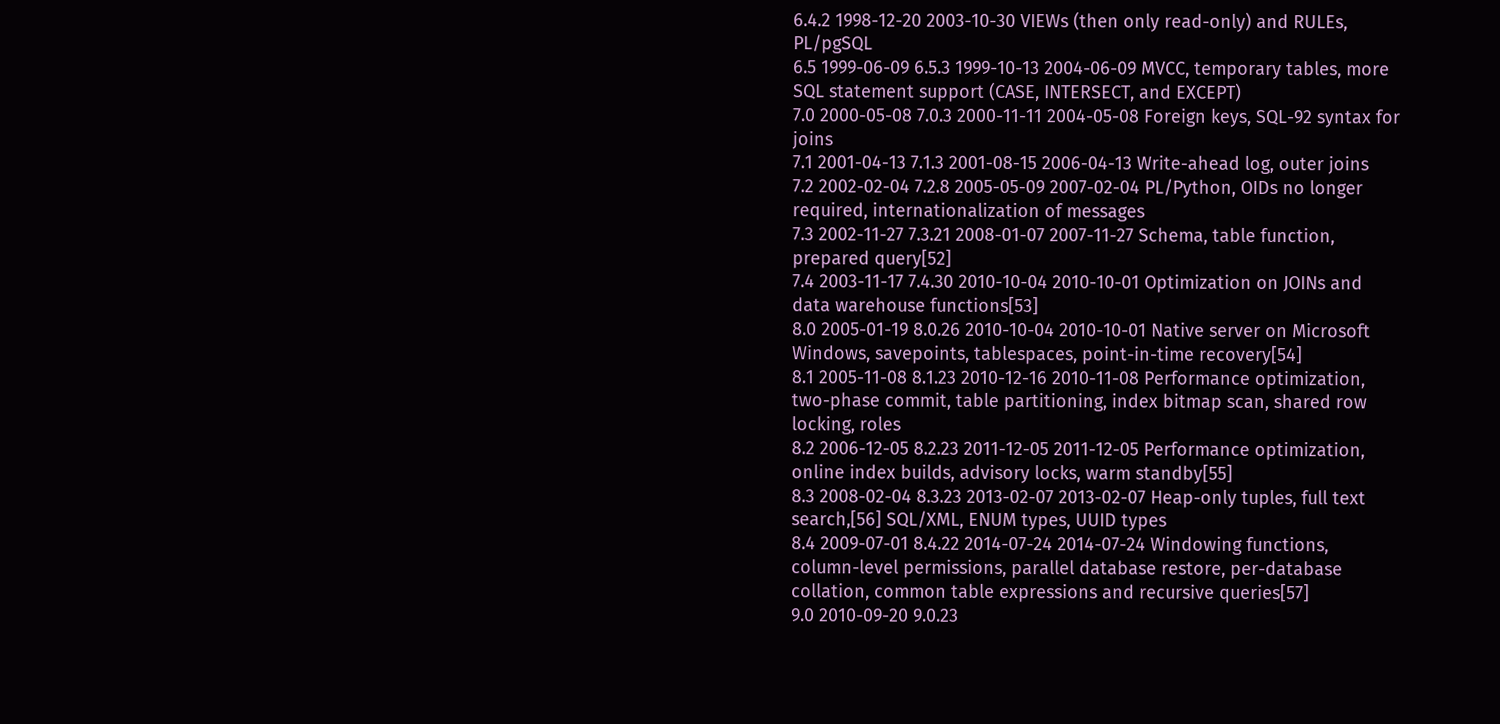6.4.2 1998-12-20 2003-10-30 VIEWs (then only read-only) and RULEs, PL/pgSQL
6.5 1999-06-09 6.5.3 1999-10-13 2004-06-09 MVCC, temporary tables, more SQL statement support (CASE, INTERSECT, and EXCEPT)
7.0 2000-05-08 7.0.3 2000-11-11 2004-05-08 Foreign keys, SQL-92 syntax for joins
7.1 2001-04-13 7.1.3 2001-08-15 2006-04-13 Write-ahead log, outer joins
7.2 2002-02-04 7.2.8 2005-05-09 2007-02-04 PL/Python, OIDs no longer required, internationalization of messages
7.3 2002-11-27 7.3.21 2008-01-07 2007-11-27 Schema, table function, prepared query[52]
7.4 2003-11-17 7.4.30 2010-10-04 2010-10-01 Optimization on JOINs and data warehouse functions[53]
8.0 2005-01-19 8.0.26 2010-10-04 2010-10-01 Native server on Microsoft Windows, savepoints, tablespaces, point-in-time recovery[54]
8.1 2005-11-08 8.1.23 2010-12-16 2010-11-08 Performance optimization, two-phase commit, table partitioning, index bitmap scan, shared row locking, roles
8.2 2006-12-05 8.2.23 2011-12-05 2011-12-05 Performance optimization, online index builds, advisory locks, warm standby[55]
8.3 2008-02-04 8.3.23 2013-02-07 2013-02-07 Heap-only tuples, full text search,[56] SQL/XML, ENUM types, UUID types
8.4 2009-07-01 8.4.22 2014-07-24 2014-07-24 Windowing functions, column-level permissions, parallel database restore, per-database collation, common table expressions and recursive queries[57]
9.0 2010-09-20 9.0.23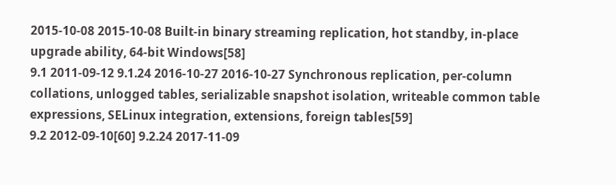2015-10-08 2015-10-08 Built-in binary streaming replication, hot standby, in-place upgrade ability, 64-bit Windows[58]
9.1 2011-09-12 9.1.24 2016-10-27 2016-10-27 Synchronous replication, per-column collations, unlogged tables, serializable snapshot isolation, writeable common table expressions, SELinux integration, extensions, foreign tables[59]
9.2 2012-09-10[60] 9.2.24 2017-11-09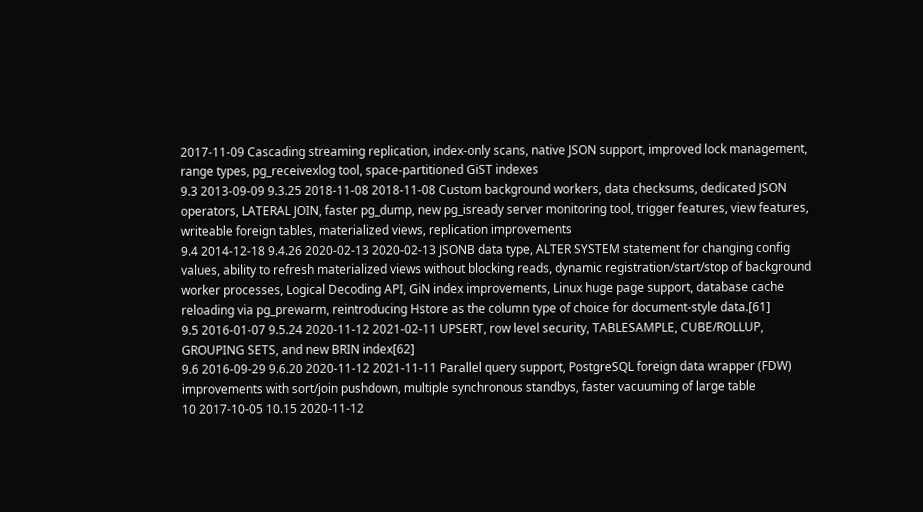2017-11-09 Cascading streaming replication, index-only scans, native JSON support, improved lock management, range types, pg_receivexlog tool, space-partitioned GiST indexes
9.3 2013-09-09 9.3.25 2018-11-08 2018-11-08 Custom background workers, data checksums, dedicated JSON operators, LATERAL JOIN, faster pg_dump, new pg_isready server monitoring tool, trigger features, view features, writeable foreign tables, materialized views, replication improvements
9.4 2014-12-18 9.4.26 2020-02-13 2020-02-13 JSONB data type, ALTER SYSTEM statement for changing config values, ability to refresh materialized views without blocking reads, dynamic registration/start/stop of background worker processes, Logical Decoding API, GiN index improvements, Linux huge page support, database cache reloading via pg_prewarm, reintroducing Hstore as the column type of choice for document-style data.[61]
9.5 2016-01-07 9.5.24 2020-11-12 2021-02-11 UPSERT, row level security, TABLESAMPLE, CUBE/ROLLUP, GROUPING SETS, and new BRIN index[62]
9.6 2016-09-29 9.6.20 2020-11-12 2021-11-11 Parallel query support, PostgreSQL foreign data wrapper (FDW) improvements with sort/join pushdown, multiple synchronous standbys, faster vacuuming of large table
10 2017-10-05 10.15 2020-11-12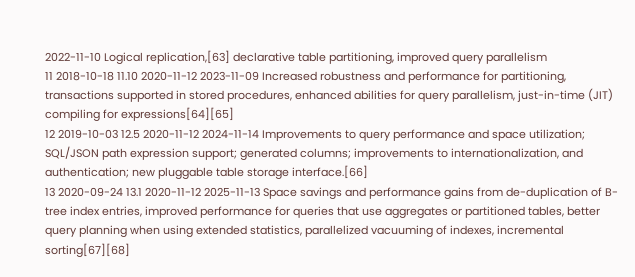2022-11-10 Logical replication,[63] declarative table partitioning, improved query parallelism
11 2018-10-18 11.10 2020-11-12 2023-11-09 Increased robustness and performance for partitioning, transactions supported in stored procedures, enhanced abilities for query parallelism, just-in-time (JIT) compiling for expressions[64][65]
12 2019-10-03 12.5 2020-11-12 2024-11-14 Improvements to query performance and space utilization; SQL/JSON path expression support; generated columns; improvements to internationalization, and authentication; new pluggable table storage interface.[66]
13 2020-09-24 13.1 2020-11-12 2025-11-13 Space savings and performance gains from de-duplication of B-tree index entries, improved performance for queries that use aggregates or partitioned tables, better query planning when using extended statistics, parallelized vacuuming of indexes, incremental sorting[67][68]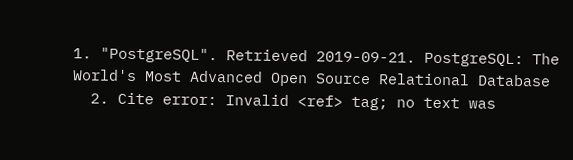1. "PostgreSQL". Retrieved 2019-09-21. PostgreSQL: The World's Most Advanced Open Source Relational Database
  2. Cite error: Invalid <ref> tag; no text was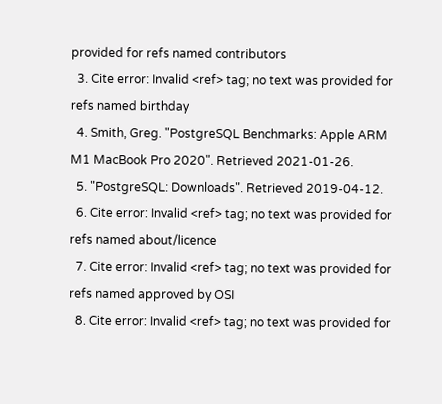provided for refs named contributors
  3. Cite error: Invalid <ref> tag; no text was provided for refs named birthday
  4. Smith, Greg. "PostgreSQL Benchmarks: Apple ARM M1 MacBook Pro 2020". Retrieved 2021-01-26.
  5. "PostgreSQL: Downloads". Retrieved 2019-04-12.
  6. Cite error: Invalid <ref> tag; no text was provided for refs named about/licence
  7. Cite error: Invalid <ref> tag; no text was provided for refs named approved by OSI
  8. Cite error: Invalid <ref> tag; no text was provided for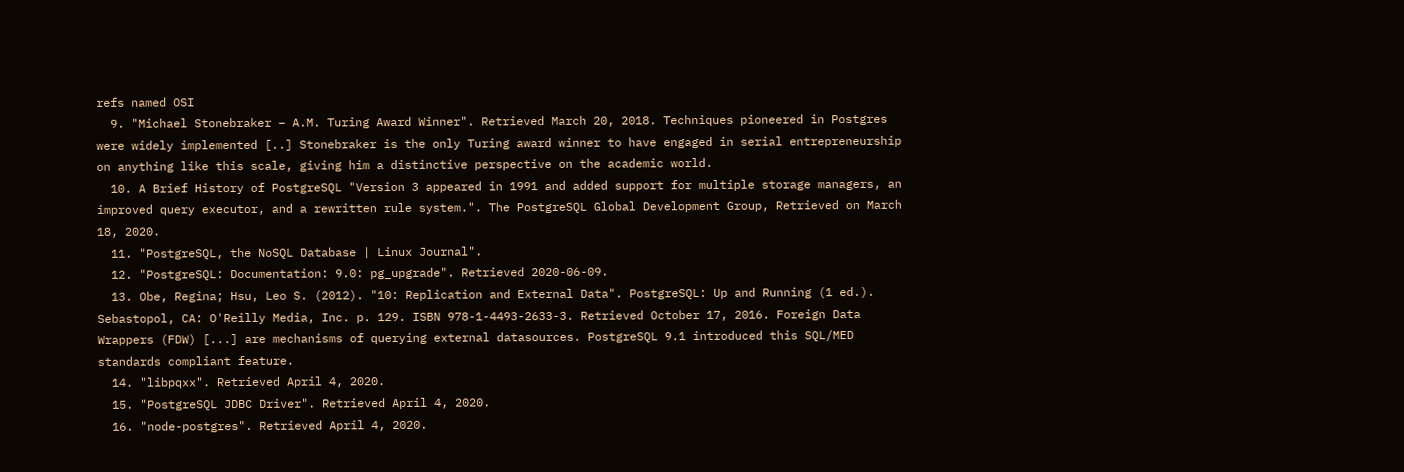refs named OSI
  9. "Michael Stonebraker – A.M. Turing Award Winner". Retrieved March 20, 2018. Techniques pioneered in Postgres were widely implemented [..] Stonebraker is the only Turing award winner to have engaged in serial entrepreneurship on anything like this scale, giving him a distinctive perspective on the academic world.
  10. A Brief History of PostgreSQL "Version 3 appeared in 1991 and added support for multiple storage managers, an improved query executor, and a rewritten rule system.". The PostgreSQL Global Development Group, Retrieved on March 18, 2020.
  11. "PostgreSQL, the NoSQL Database | Linux Journal".
  12. "PostgreSQL: Documentation: 9.0: pg_upgrade". Retrieved 2020-06-09.
  13. Obe, Regina; Hsu, Leo S. (2012). "10: Replication and External Data". PostgreSQL: Up and Running (1 ed.). Sebastopol, CA: O'Reilly Media, Inc. p. 129. ISBN 978-1-4493-2633-3. Retrieved October 17, 2016. Foreign Data Wrappers (FDW) [...] are mechanisms of querying external datasources. PostgreSQL 9.1 introduced this SQL/MED standards compliant feature.
  14. "libpqxx". Retrieved April 4, 2020.
  15. "PostgreSQL JDBC Driver". Retrieved April 4, 2020.
  16. "node-postgres". Retrieved April 4, 2020.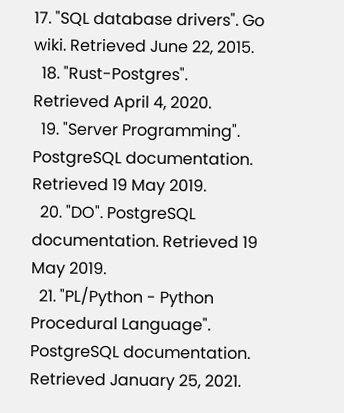17. "SQL database drivers". Go wiki. Retrieved June 22, 2015.
  18. "Rust-Postgres". Retrieved April 4, 2020.
  19. "Server Programming". PostgreSQL documentation. Retrieved 19 May 2019.
  20. "DO". PostgreSQL documentation. Retrieved 19 May 2019.
  21. "PL/Python - Python Procedural Language". PostgreSQL documentation. Retrieved January 25, 2021.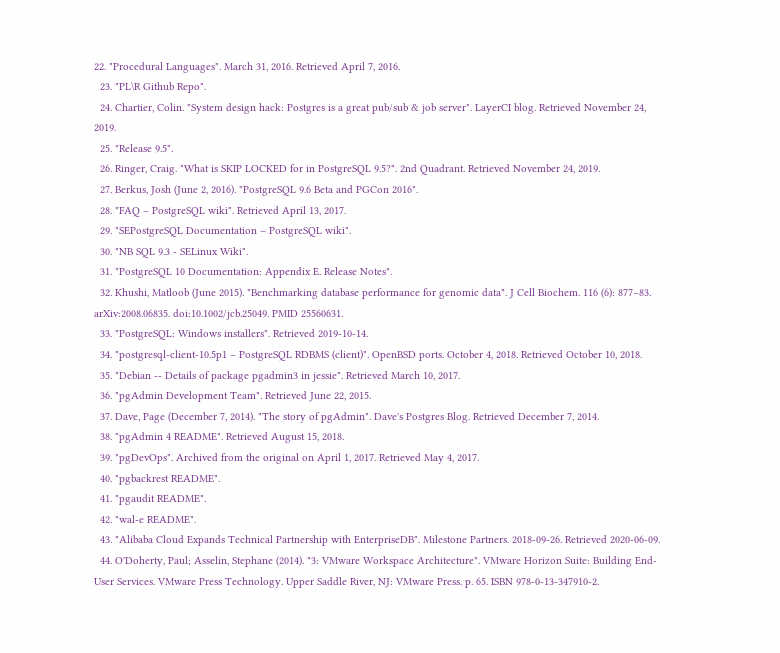22. "Procedural Languages". March 31, 2016. Retrieved April 7, 2016.
  23. "PL\R Github Repo".
  24. Chartier, Colin. "System design hack: Postgres is a great pub/sub & job server". LayerCI blog. Retrieved November 24, 2019.
  25. "Release 9.5".
  26. Ringer, Craig. "What is SKIP LOCKED for in PostgreSQL 9.5?". 2nd Quadrant. Retrieved November 24, 2019.
  27. Berkus, Josh (June 2, 2016). "PostgreSQL 9.6 Beta and PGCon 2016".
  28. "FAQ – PostgreSQL wiki". Retrieved April 13, 2017.
  29. "SEPostgreSQL Documentation – PostgreSQL wiki".
  30. "NB SQL 9.3 - SELinux Wiki".
  31. "PostgreSQL 10 Documentation: Appendix E. Release Notes".
  32. Khushi, Matloob (June 2015). "Benchmarking database performance for genomic data". J Cell Biochem. 116 (6): 877–83. arXiv:2008.06835. doi:10.1002/jcb.25049. PMID 25560631.
  33. "PostgreSQL: Windows installers". Retrieved 2019-10-14.
  34. "postgresql-client-10.5p1 – PostgreSQL RDBMS (client)". OpenBSD ports. October 4, 2018. Retrieved October 10, 2018.
  35. "Debian -- Details of package pgadmin3 in jessie". Retrieved March 10, 2017.
  36. "pgAdmin Development Team". Retrieved June 22, 2015.
  37. Dave, Page (December 7, 2014). "The story of pgAdmin". Dave's Postgres Blog. Retrieved December 7, 2014.
  38. "pgAdmin 4 README". Retrieved August 15, 2018.
  39. "pgDevOps". Archived from the original on April 1, 2017. Retrieved May 4, 2017.
  40. "pgbackrest README".
  41. "pgaudit README".
  42. "wal-e README".
  43. "Alibaba Cloud Expands Technical Partnership with EnterpriseDB". Milestone Partners. 2018-09-26. Retrieved 2020-06-09.
  44. O'Doherty, Paul; Asselin, Stephane (2014). "3: VMware Workspace Architecture". VMware Horizon Suite: Building End-User Services. VMware Press Technology. Upper Saddle River, NJ: VMware Press. p. 65. ISBN 978-0-13-347910-2.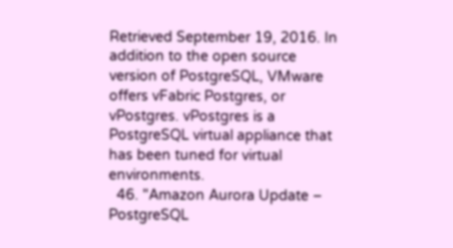Retrieved September 19, 2016. In addition to the open source version of PostgreSQL, VMware offers vFabric Postgres, or vPostgres. vPostgres is a PostgreSQL virtual appliance that has been tuned for virtual environments.
  46. "Amazon Aurora Update – PostgreSQL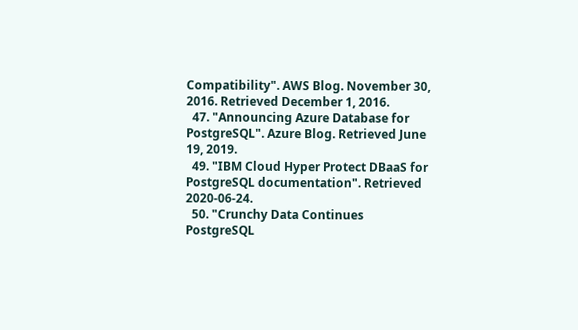Compatibility". AWS Blog. November 30, 2016. Retrieved December 1, 2016.
  47. "Announcing Azure Database for PostgreSQL". Azure Blog. Retrieved June 19, 2019.
  49. "IBM Cloud Hyper Protect DBaaS for PostgreSQL documentation". Retrieved 2020-06-24.
  50. "Crunchy Data Continues PostgreSQL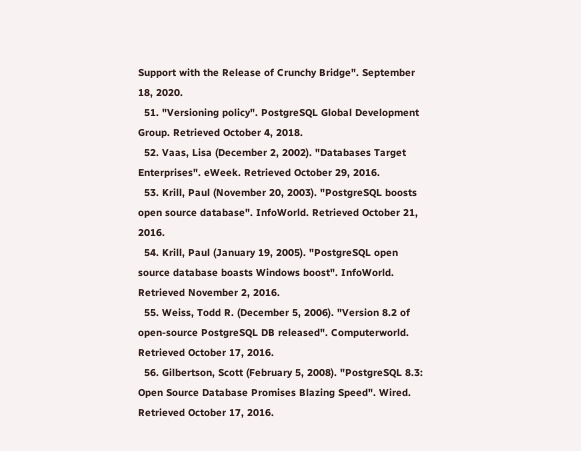Support with the Release of Crunchy Bridge". September 18, 2020.
  51. "Versioning policy". PostgreSQL Global Development Group. Retrieved October 4, 2018.
  52. Vaas, Lisa (December 2, 2002). "Databases Target Enterprises". eWeek. Retrieved October 29, 2016.
  53. Krill, Paul (November 20, 2003). "PostgreSQL boosts open source database". InfoWorld. Retrieved October 21, 2016.
  54. Krill, Paul (January 19, 2005). "PostgreSQL open source database boasts Windows boost". InfoWorld. Retrieved November 2, 2016.
  55. Weiss, Todd R. (December 5, 2006). "Version 8.2 of open-source PostgreSQL DB released". Computerworld. Retrieved October 17, 2016.
  56. Gilbertson, Scott (February 5, 2008). "PostgreSQL 8.3: Open Source Database Promises Blazing Speed". Wired. Retrieved October 17, 2016.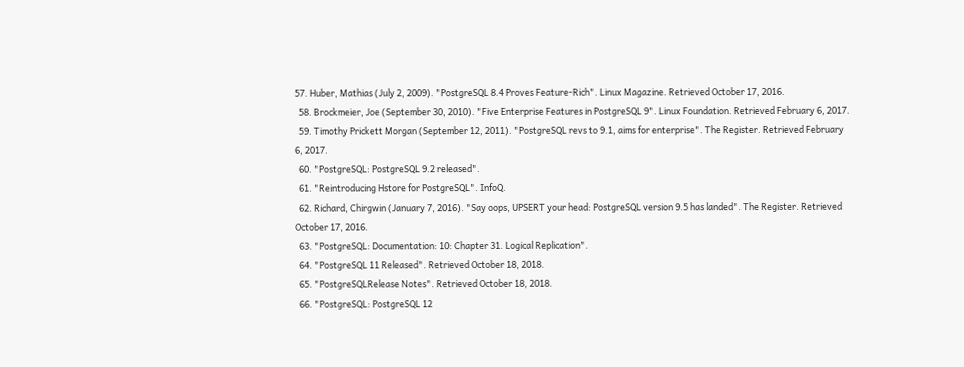57. Huber, Mathias (July 2, 2009). "PostgreSQL 8.4 Proves Feature-Rich". Linux Magazine. Retrieved October 17, 2016.
  58. Brockmeier, Joe (September 30, 2010). "Five Enterprise Features in PostgreSQL 9". Linux Foundation. Retrieved February 6, 2017.
  59. Timothy Prickett Morgan (September 12, 2011). "PostgreSQL revs to 9.1, aims for enterprise". The Register. Retrieved February 6, 2017.
  60. "PostgreSQL: PostgreSQL 9.2 released".
  61. "Reintroducing Hstore for PostgreSQL". InfoQ.
  62. Richard, Chirgwin (January 7, 2016). "Say oops, UPSERT your head: PostgreSQL version 9.5 has landed". The Register. Retrieved October 17, 2016.
  63. "PostgreSQL: Documentation: 10: Chapter 31. Logical Replication".
  64. "PostgreSQL 11 Released". Retrieved October 18, 2018.
  65. "PostgreSQLRelease Notes". Retrieved October 18, 2018.
  66. "PostgreSQL: PostgreSQL 12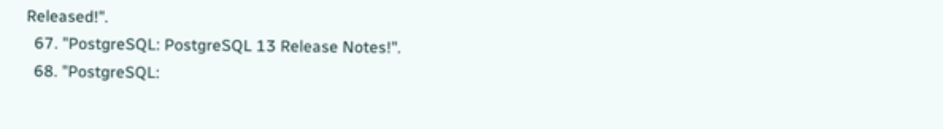Released!".
  67. "PostgreSQL: PostgreSQL 13 Release Notes!".
  68. "PostgreSQL: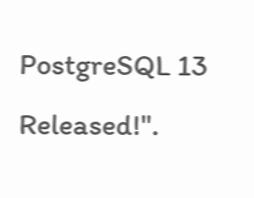PostgreSQL 13 Released!".